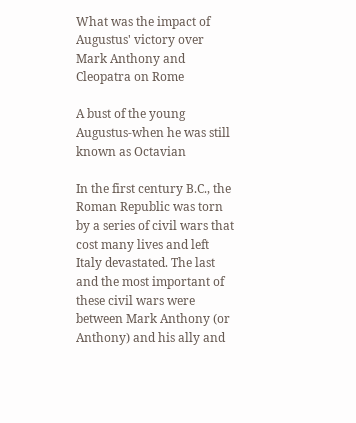What was the impact of Augustus' victory over Mark Anthony and Cleopatra on Rome

A bust of the young Augustus-when he was still known as Octavian

In the first century B.C., the Roman Republic was torn by a series of civil wars that cost many lives and left Italy devastated. The last and the most important of these civil wars were between Mark Anthony (or Anthony) and his ally and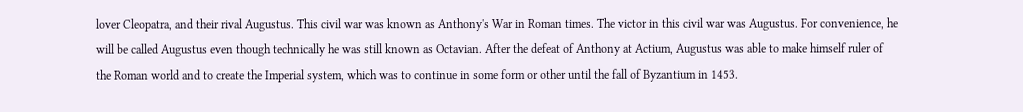lover Cleopatra, and their rival Augustus. This civil war was known as Anthony's War in Roman times. The victor in this civil war was Augustus. For convenience, he will be called Augustus even though technically he was still known as Octavian. After the defeat of Anthony at Actium, Augustus was able to make himself ruler of the Roman world and to create the Imperial system, which was to continue in some form or other until the fall of Byzantium in 1453.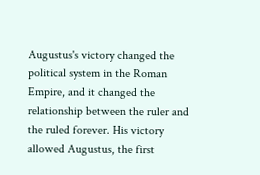Augustus's victory changed the political system in the Roman Empire, and it changed the relationship between the ruler and the ruled forever. His victory allowed Augustus, the first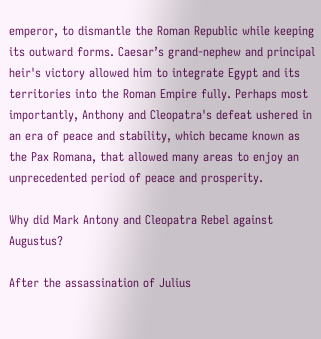emperor, to dismantle the Roman Republic while keeping its outward forms. Caesar’s grand-nephew and principal heir's victory allowed him to integrate Egypt and its territories into the Roman Empire fully. Perhaps most importantly, Anthony and Cleopatra's defeat ushered in an era of peace and stability, which became known as the Pax Romana, that allowed many areas to enjoy an unprecedented period of peace and prosperity.

Why did Mark Antony and Cleopatra Rebel against Augustus?

After the assassination of Julius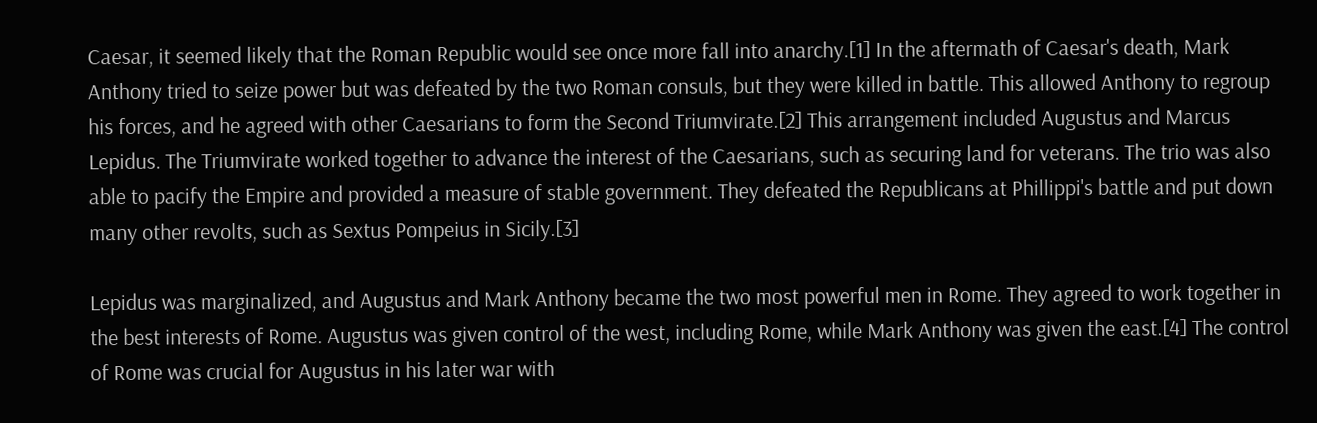Caesar, it seemed likely that the Roman Republic would see once more fall into anarchy.[1] In the aftermath of Caesar's death, Mark Anthony tried to seize power but was defeated by the two Roman consuls, but they were killed in battle. This allowed Anthony to regroup his forces, and he agreed with other Caesarians to form the Second Triumvirate.[2] This arrangement included Augustus and Marcus Lepidus. The Triumvirate worked together to advance the interest of the Caesarians, such as securing land for veterans. The trio was also able to pacify the Empire and provided a measure of stable government. They defeated the Republicans at Phillippi's battle and put down many other revolts, such as Sextus Pompeius in Sicily.[3]

Lepidus was marginalized, and Augustus and Mark Anthony became the two most powerful men in Rome. They agreed to work together in the best interests of Rome. Augustus was given control of the west, including Rome, while Mark Anthony was given the east.[4] The control of Rome was crucial for Augustus in his later war with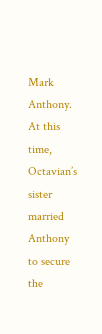Mark Anthony. At this time, Octavian’s sister married Anthony to secure the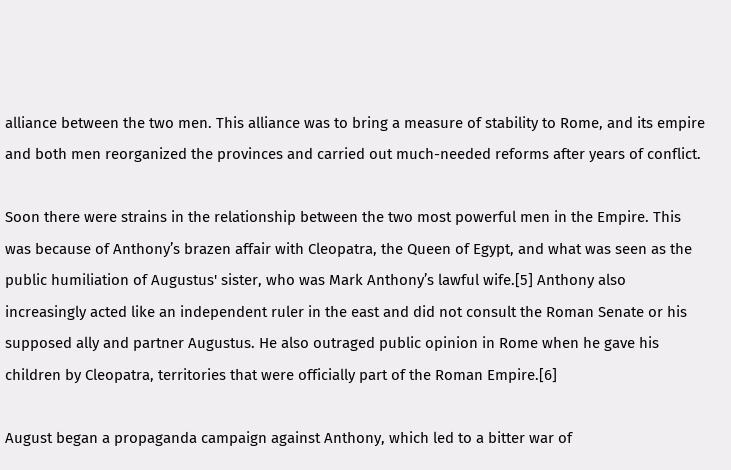alliance between the two men. This alliance was to bring a measure of stability to Rome, and its empire and both men reorganized the provinces and carried out much-needed reforms after years of conflict.

Soon there were strains in the relationship between the two most powerful men in the Empire. This was because of Anthony’s brazen affair with Cleopatra, the Queen of Egypt, and what was seen as the public humiliation of Augustus' sister, who was Mark Anthony’s lawful wife.[5] Anthony also increasingly acted like an independent ruler in the east and did not consult the Roman Senate or his supposed ally and partner Augustus. He also outraged public opinion in Rome when he gave his children by Cleopatra, territories that were officially part of the Roman Empire.[6]

August began a propaganda campaign against Anthony, which led to a bitter war of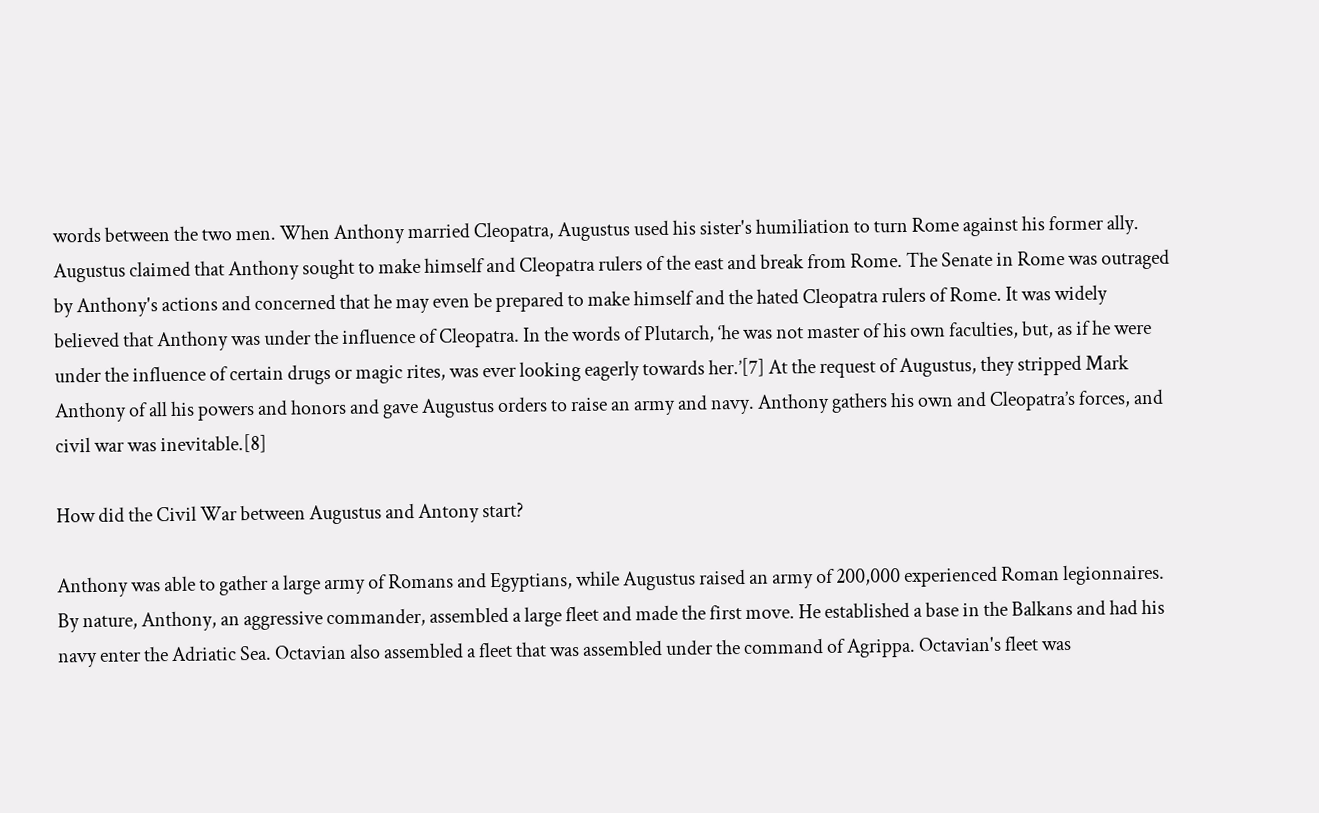words between the two men. When Anthony married Cleopatra, Augustus used his sister's humiliation to turn Rome against his former ally. Augustus claimed that Anthony sought to make himself and Cleopatra rulers of the east and break from Rome. The Senate in Rome was outraged by Anthony's actions and concerned that he may even be prepared to make himself and the hated Cleopatra rulers of Rome. It was widely believed that Anthony was under the influence of Cleopatra. In the words of Plutarch, ‘he was not master of his own faculties, but, as if he were under the influence of certain drugs or magic rites, was ever looking eagerly towards her.’[7] At the request of Augustus, they stripped Mark Anthony of all his powers and honors and gave Augustus orders to raise an army and navy. Anthony gathers his own and Cleopatra’s forces, and civil war was inevitable.[8]

How did the Civil War between Augustus and Antony start?

Anthony was able to gather a large army of Romans and Egyptians, while Augustus raised an army of 200,000 experienced Roman legionnaires. By nature, Anthony, an aggressive commander, assembled a large fleet and made the first move. He established a base in the Balkans and had his navy enter the Adriatic Sea. Octavian also assembled a fleet that was assembled under the command of Agrippa. Octavian's fleet was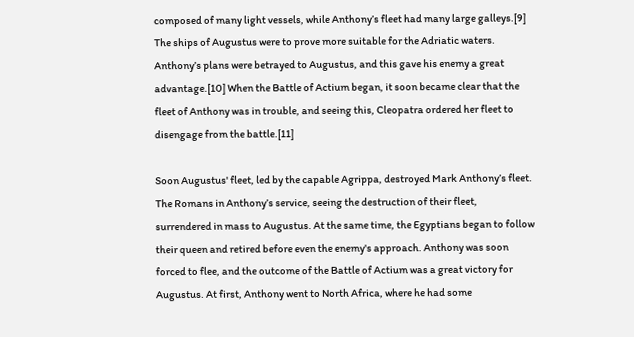composed of many light vessels, while Anthony’s fleet had many large galleys.[9] The ships of Augustus were to prove more suitable for the Adriatic waters. Anthony’s plans were betrayed to Augustus, and this gave his enemy a great advantage.[10] When the Battle of Actium began, it soon became clear that the fleet of Anthony was in trouble, and seeing this, Cleopatra ordered her fleet to disengage from the battle.[11]

Soon Augustus' fleet, led by the capable Agrippa, destroyed Mark Anthony’s fleet. The Romans in Anthony’s service, seeing the destruction of their fleet, surrendered in mass to Augustus. At the same time, the Egyptians began to follow their queen and retired before even the enemy's approach. Anthony was soon forced to flee, and the outcome of the Battle of Actium was a great victory for Augustus. At first, Anthony went to North Africa, where he had some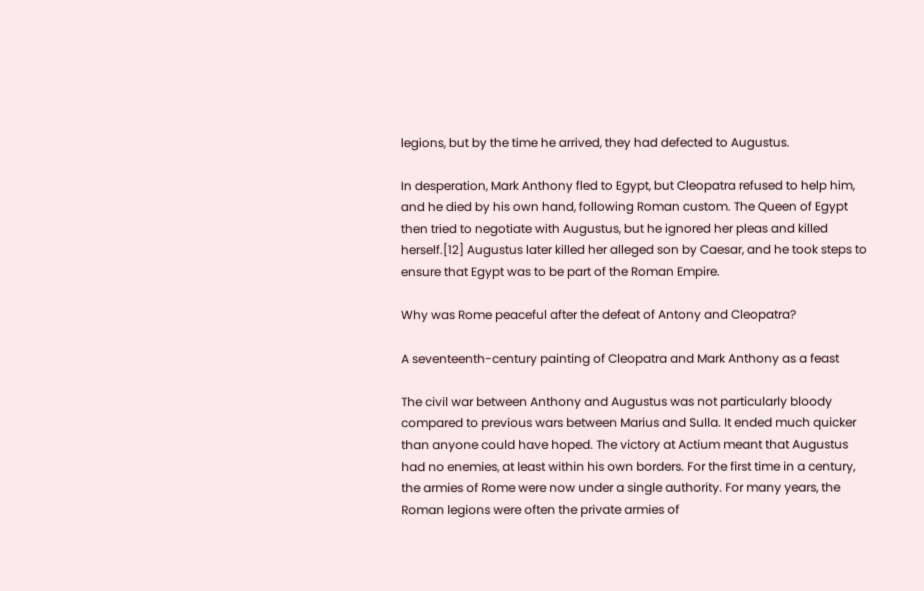legions, but by the time he arrived, they had defected to Augustus.

In desperation, Mark Anthony fled to Egypt, but Cleopatra refused to help him, and he died by his own hand, following Roman custom. The Queen of Egypt then tried to negotiate with Augustus, but he ignored her pleas and killed herself.[12] Augustus later killed her alleged son by Caesar, and he took steps to ensure that Egypt was to be part of the Roman Empire.

Why was Rome peaceful after the defeat of Antony and Cleopatra?

A seventeenth-century painting of Cleopatra and Mark Anthony as a feast

The civil war between Anthony and Augustus was not particularly bloody compared to previous wars between Marius and Sulla. It ended much quicker than anyone could have hoped. The victory at Actium meant that Augustus had no enemies, at least within his own borders. For the first time in a century, the armies of Rome were now under a single authority. For many years, the Roman legions were often the private armies of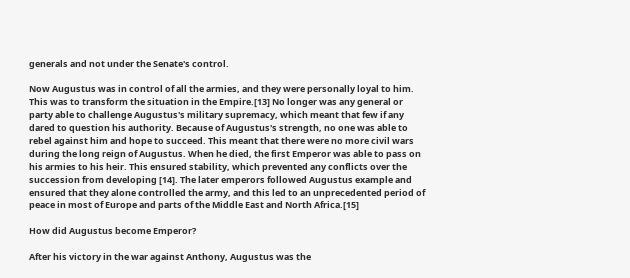generals and not under the Senate's control.

Now Augustus was in control of all the armies, and they were personally loyal to him. This was to transform the situation in the Empire.[13] No longer was any general or party able to challenge Augustus's military supremacy, which meant that few if any dared to question his authority. Because of Augustus's strength, no one was able to rebel against him and hope to succeed. This meant that there were no more civil wars during the long reign of Augustus. When he died, the first Emperor was able to pass on his armies to his heir. This ensured stability, which prevented any conflicts over the succession from developing [14]. The later emperors followed Augustus example and ensured that they alone controlled the army, and this led to an unprecedented period of peace in most of Europe and parts of the Middle East and North Africa.[15]

How did Augustus become Emperor?

After his victory in the war against Anthony, Augustus was the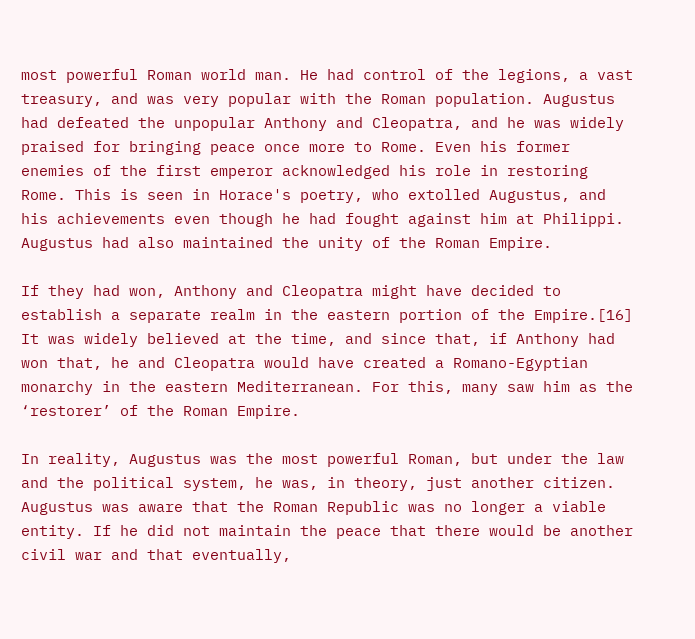most powerful Roman world man. He had control of the legions, a vast treasury, and was very popular with the Roman population. Augustus had defeated the unpopular Anthony and Cleopatra, and he was widely praised for bringing peace once more to Rome. Even his former enemies of the first emperor acknowledged his role in restoring Rome. This is seen in Horace's poetry, who extolled Augustus, and his achievements even though he had fought against him at Philippi. Augustus had also maintained the unity of the Roman Empire.

If they had won, Anthony and Cleopatra might have decided to establish a separate realm in the eastern portion of the Empire.[16] It was widely believed at the time, and since that, if Anthony had won that, he and Cleopatra would have created a Romano-Egyptian monarchy in the eastern Mediterranean. For this, many saw him as the ‘restorer’ of the Roman Empire.

In reality, Augustus was the most powerful Roman, but under the law and the political system, he was, in theory, just another citizen. Augustus was aware that the Roman Republic was no longer a viable entity. If he did not maintain the peace that there would be another civil war and that eventually,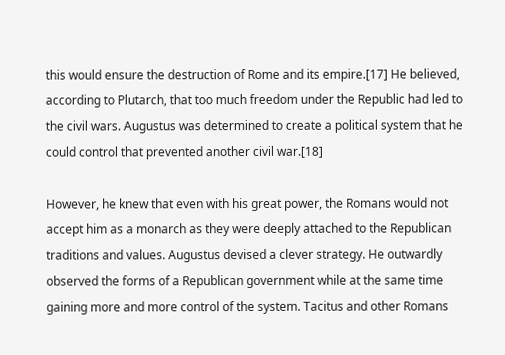this would ensure the destruction of Rome and its empire.[17] He believed, according to Plutarch, that too much freedom under the Republic had led to the civil wars. Augustus was determined to create a political system that he could control that prevented another civil war.[18]

However, he knew that even with his great power, the Romans would not accept him as a monarch as they were deeply attached to the Republican traditions and values. Augustus devised a clever strategy. He outwardly observed the forms of a Republican government while at the same time gaining more and more control of the system. Tacitus and other Romans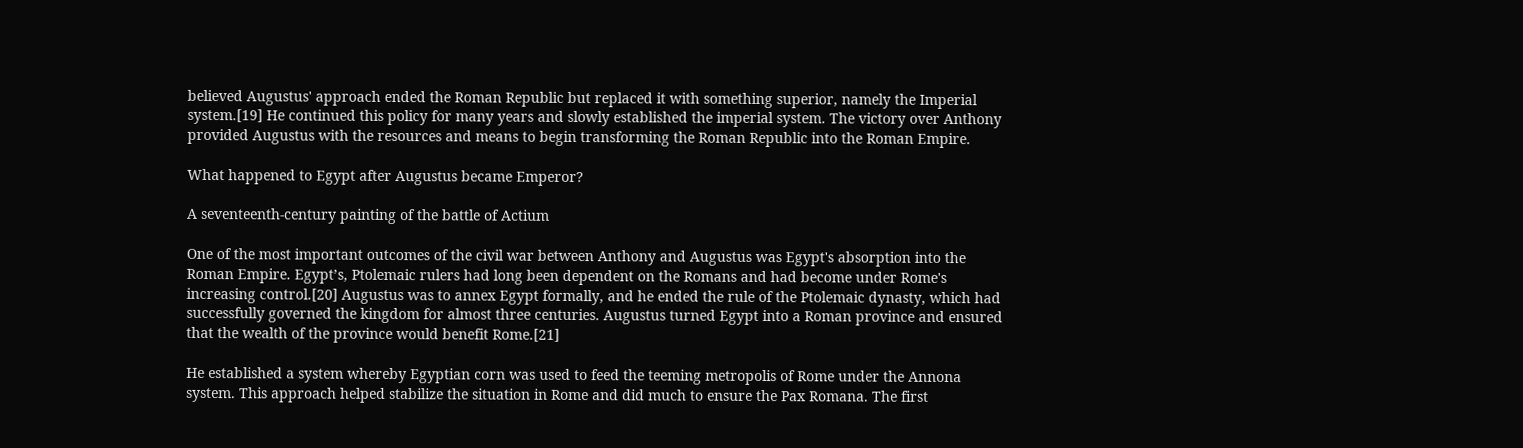believed Augustus' approach ended the Roman Republic but replaced it with something superior, namely the Imperial system.[19] He continued this policy for many years and slowly established the imperial system. The victory over Anthony provided Augustus with the resources and means to begin transforming the Roman Republic into the Roman Empire.

What happened to Egypt after Augustus became Emperor?

A seventeenth-century painting of the battle of Actium

One of the most important outcomes of the civil war between Anthony and Augustus was Egypt's absorption into the Roman Empire. Egypt’s, Ptolemaic rulers had long been dependent on the Romans and had become under Rome's increasing control.[20] Augustus was to annex Egypt formally, and he ended the rule of the Ptolemaic dynasty, which had successfully governed the kingdom for almost three centuries. Augustus turned Egypt into a Roman province and ensured that the wealth of the province would benefit Rome.[21]

He established a system whereby Egyptian corn was used to feed the teeming metropolis of Rome under the Annona system. This approach helped stabilize the situation in Rome and did much to ensure the Pax Romana. The first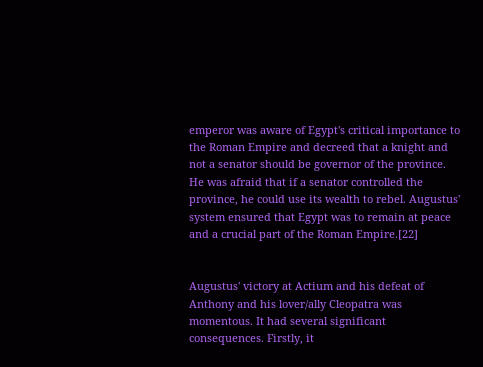emperor was aware of Egypt's critical importance to the Roman Empire and decreed that a knight and not a senator should be governor of the province. He was afraid that if a senator controlled the province, he could use its wealth to rebel. Augustus' system ensured that Egypt was to remain at peace and a crucial part of the Roman Empire.[22]


Augustus' victory at Actium and his defeat of Anthony and his lover/ally Cleopatra was momentous. It had several significant consequences. Firstly, it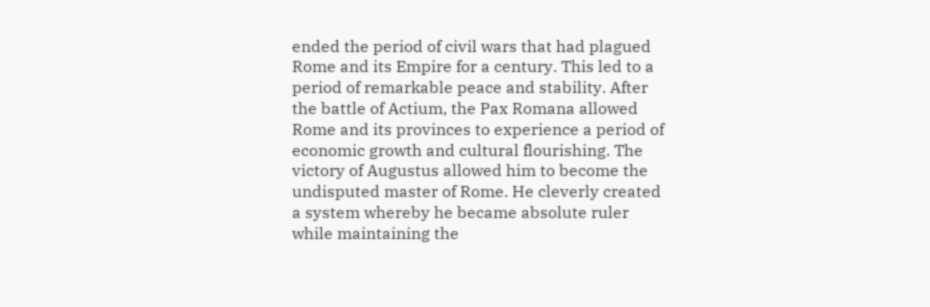ended the period of civil wars that had plagued Rome and its Empire for a century. This led to a period of remarkable peace and stability. After the battle of Actium, the Pax Romana allowed Rome and its provinces to experience a period of economic growth and cultural flourishing. The victory of Augustus allowed him to become the undisputed master of Rome. He cleverly created a system whereby he became absolute ruler while maintaining the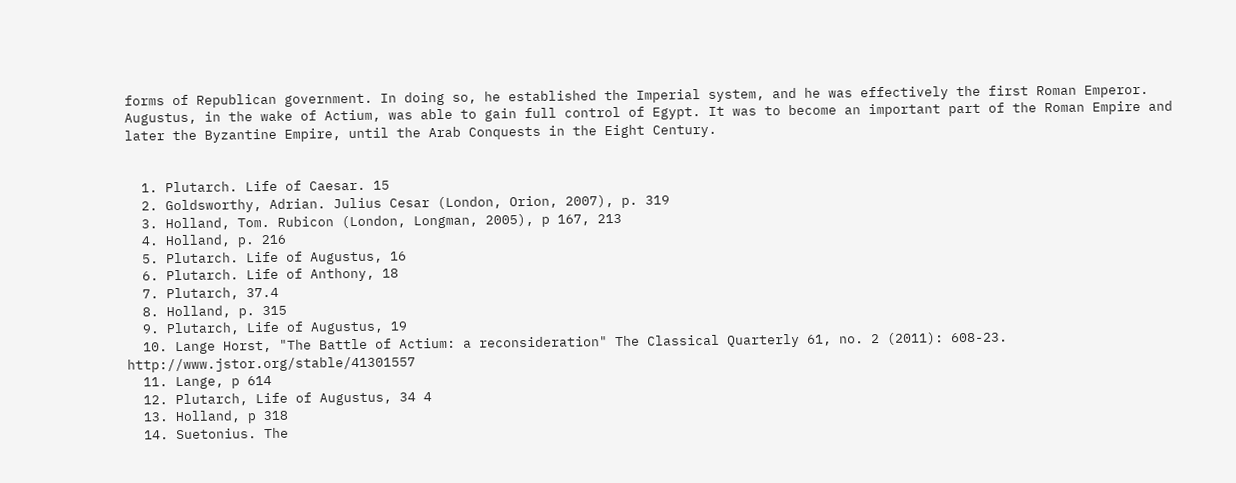forms of Republican government. In doing so, he established the Imperial system, and he was effectively the first Roman Emperor. Augustus, in the wake of Actium, was able to gain full control of Egypt. It was to become an important part of the Roman Empire and later the Byzantine Empire, until the Arab Conquests in the Eight Century.


  1. Plutarch. Life of Caesar. 15
  2. Goldsworthy, Adrian. Julius Cesar (London, Orion, 2007), p. 319
  3. Holland, Tom. Rubicon (London, Longman, 2005), p 167, 213
  4. Holland, p. 216
  5. Plutarch. Life of Augustus, 16
  6. Plutarch. Life of Anthony, 18
  7. Plutarch, 37.4
  8. Holland, p. 315
  9. Plutarch, Life of Augustus, 19
  10. Lange Horst, "The Battle of Actium: a reconsideration" The Classical Quarterly 61, no. 2 (2011): 608-23. http://www.jstor.org/stable/41301557
  11. Lange, p 614
  12. Plutarch, Life of Augustus, 34 4
  13. Holland, p 318
  14. Suetonius. The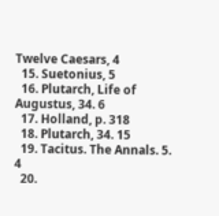Twelve Caesars, 4
  15. Suetonius, 5
  16. Plutarch, Life of Augustus, 34. 6
  17. Holland, p. 318
  18. Plutarch, 34. 15
  19. Tacitus. The Annals. 5. 4
  20.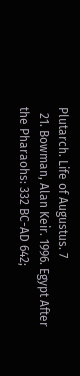Plutarch. Life of Augustus. 7
  21. Bowman, Alan Keir. 1996. Egypt After the Pharaohs: 332 BC-AD 642;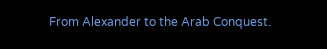From Alexander to the Arab Conquest.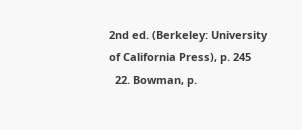2nd ed. (Berkeley: University of California Press), p. 245
  22. Bowman, p.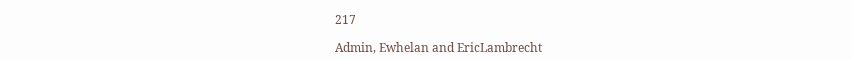217

Admin, Ewhelan and EricLambrecht